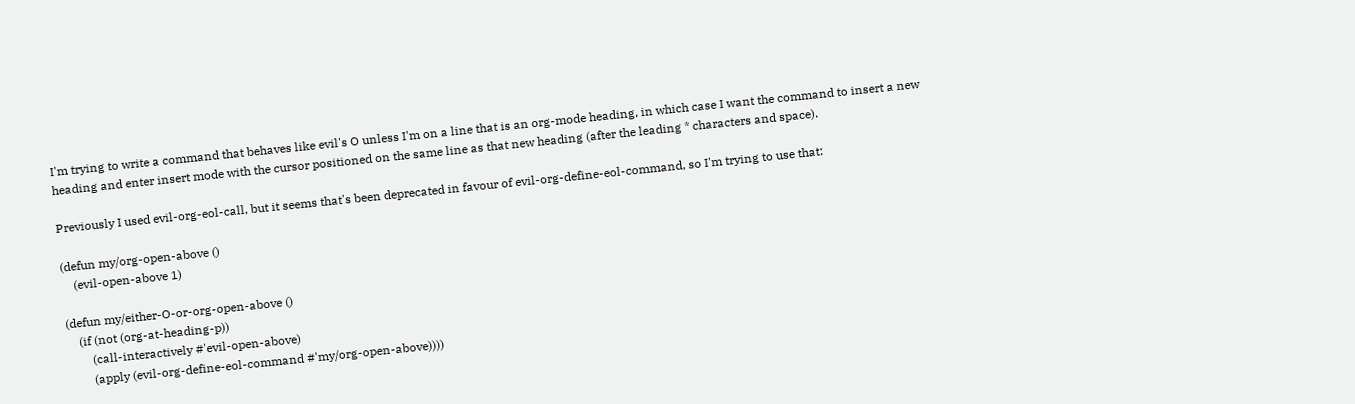I'm trying to write a command that behaves like evil's O unless I'm on a line that is an org-mode heading, in which case I want the command to insert a new heading and enter insert mode with the cursor positioned on the same line as that new heading (after the leading * characters and space).

Previously I used evil-org-eol-call, but it seems that's been deprecated in favour of evil-org-define-eol-command, so I'm trying to use that:

(defun my/org-open-above ()
    (evil-open-above 1)

(defun my/either-O-or-org-open-above ()
    (if (not (org-at-heading-p))
        (call-interactively #'evil-open-above)
        (apply (evil-org-define-eol-command #'my/org-open-above))))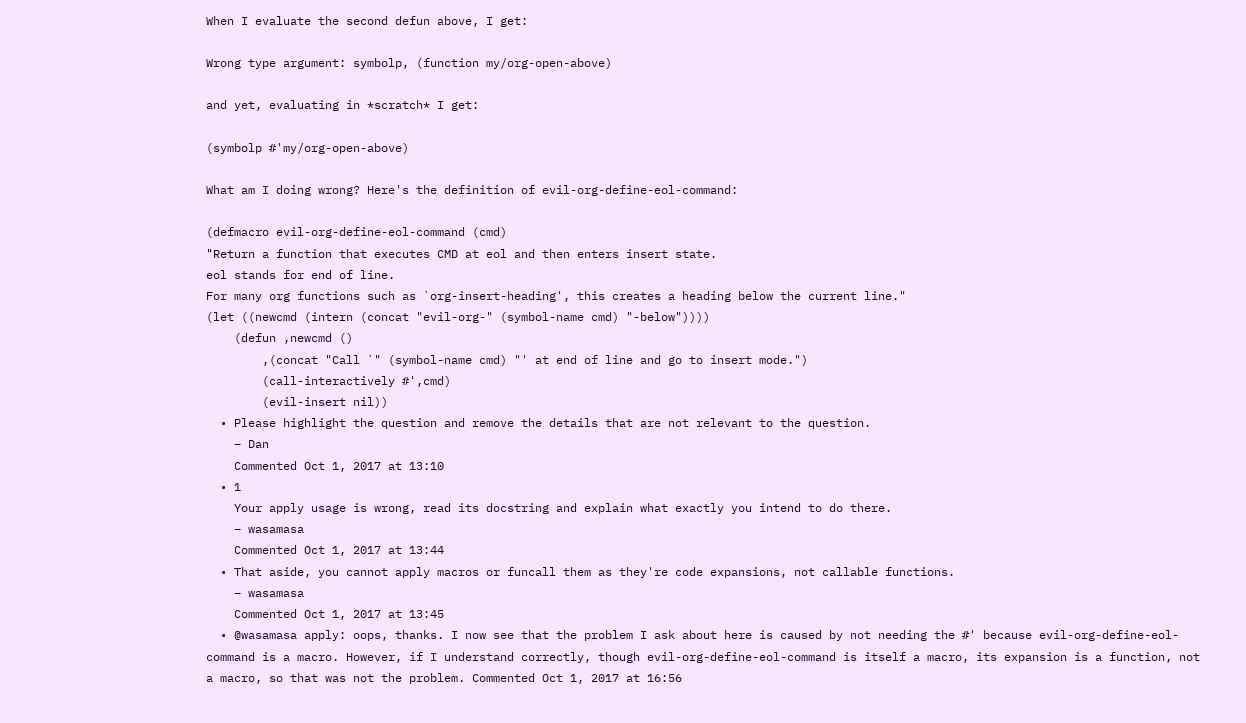When I evaluate the second defun above, I get:

Wrong type argument: symbolp, (function my/org-open-above)

and yet, evaluating in *scratch* I get:

(symbolp #'my/org-open-above)

What am I doing wrong? Here's the definition of evil-org-define-eol-command:

(defmacro evil-org-define-eol-command (cmd)
"Return a function that executes CMD at eol and then enters insert state.
eol stands for end of line.
For many org functions such as `org-insert-heading', this creates a heading below the current line."
(let ((newcmd (intern (concat "evil-org-" (symbol-name cmd) "-below"))))
    (defun ,newcmd ()
        ,(concat "Call `" (symbol-name cmd) "' at end of line and go to insert mode.")
        (call-interactively #',cmd)
        (evil-insert nil))
  • Please highlight the question and remove the details that are not relevant to the question.
    – Dan
    Commented Oct 1, 2017 at 13:10
  • 1
    Your apply usage is wrong, read its docstring and explain what exactly you intend to do there.
    – wasamasa
    Commented Oct 1, 2017 at 13:44
  • That aside, you cannot apply macros or funcall them as they're code expansions, not callable functions.
    – wasamasa
    Commented Oct 1, 2017 at 13:45
  • @wasamasa apply: oops, thanks. I now see that the problem I ask about here is caused by not needing the #' because evil-org-define-eol-command is a macro. However, if I understand correctly, though evil-org-define-eol-command is itself a macro, its expansion is a function, not a macro, so that was not the problem. Commented Oct 1, 2017 at 16:56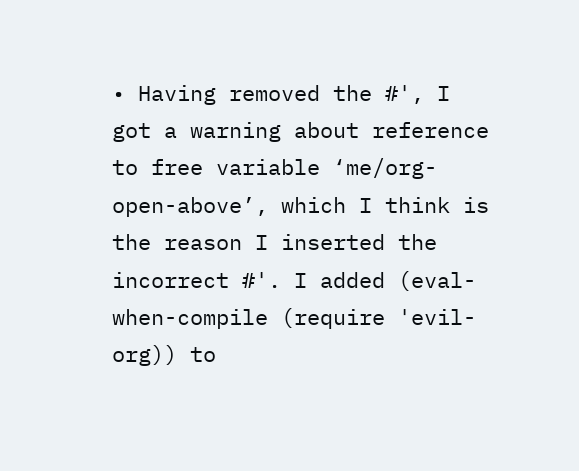• Having removed the #', I got a warning about reference to free variable ‘me/org-open-above’, which I think is the reason I inserted the incorrect #'. I added (eval-when-compile (require 'evil-org)) to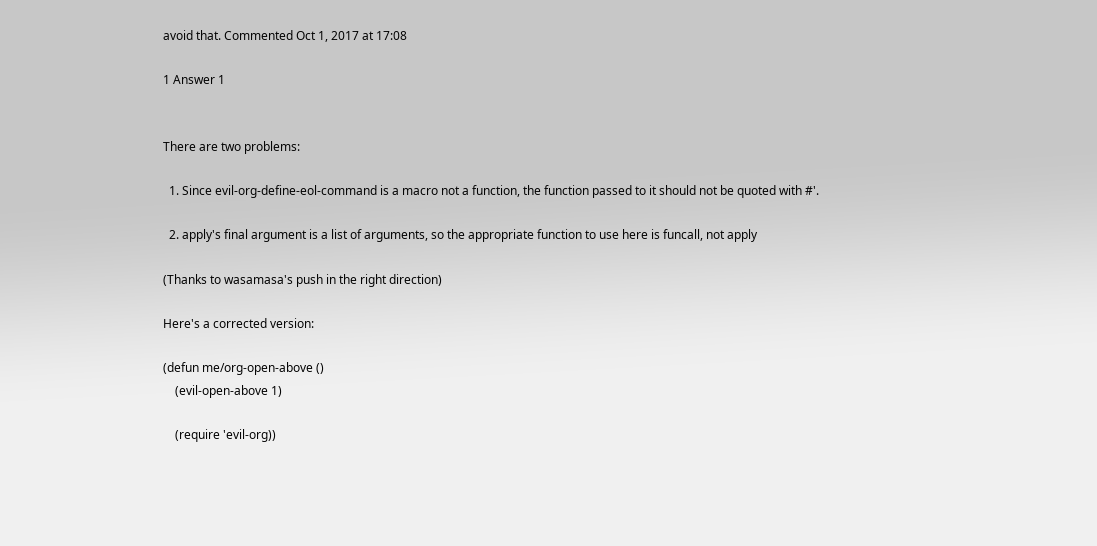avoid that. Commented Oct 1, 2017 at 17:08

1 Answer 1


There are two problems:

  1. Since evil-org-define-eol-command is a macro not a function, the function passed to it should not be quoted with #'.

  2. apply's final argument is a list of arguments, so the appropriate function to use here is funcall, not apply

(Thanks to wasamasa's push in the right direction)

Here's a corrected version:

(defun me/org-open-above ()
    (evil-open-above 1)

    (require 'evil-org))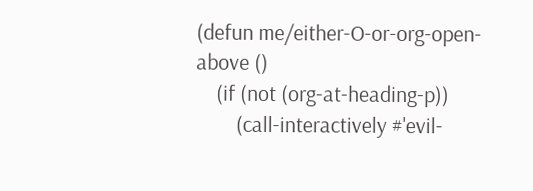(defun me/either-O-or-org-open-above ()
    (if (not (org-at-heading-p))
        (call-interactively #'evil-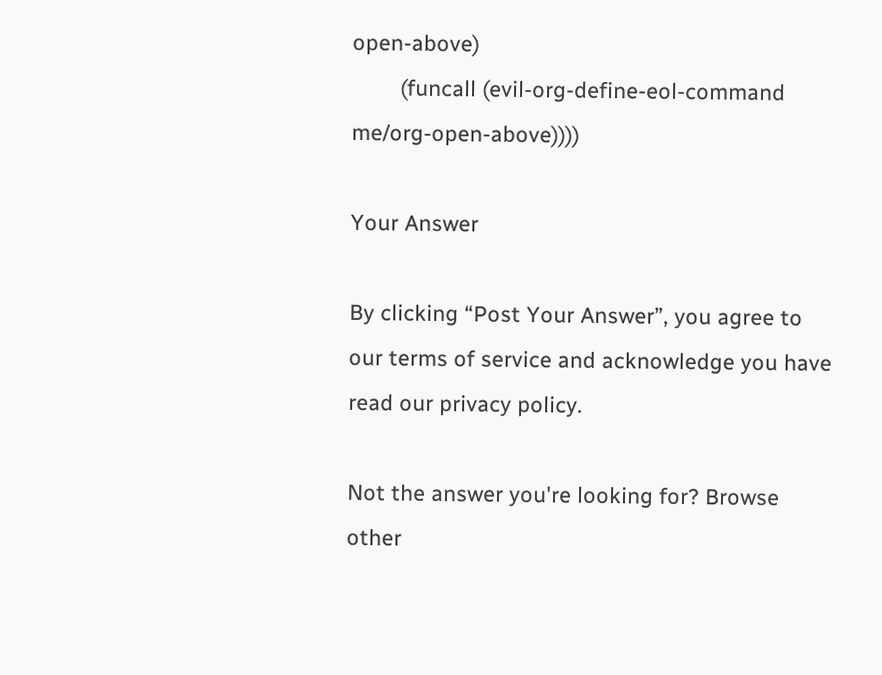open-above)
        (funcall (evil-org-define-eol-command me/org-open-above))))

Your Answer

By clicking “Post Your Answer”, you agree to our terms of service and acknowledge you have read our privacy policy.

Not the answer you're looking for? Browse other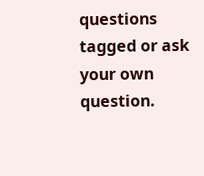questions tagged or ask your own question.